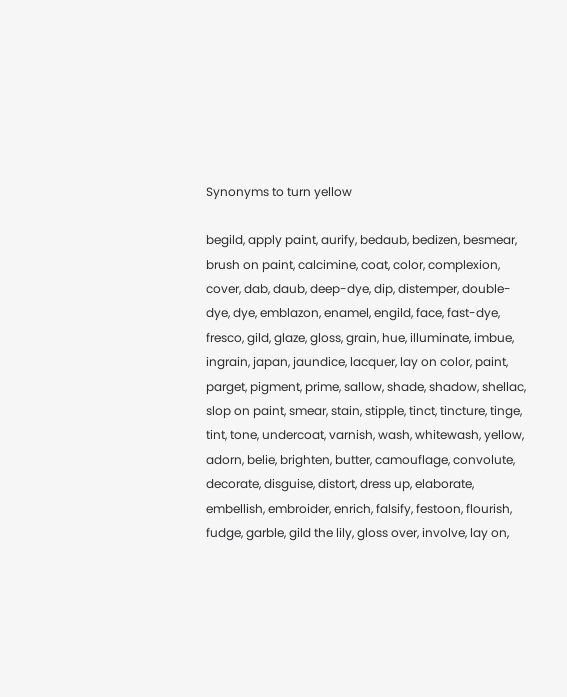Synonyms to turn yellow

begild, apply paint, aurify, bedaub, bedizen, besmear, brush on paint, calcimine, coat, color, complexion, cover, dab, daub, deep-dye, dip, distemper, double-dye, dye, emblazon, enamel, engild, face, fast-dye, fresco, gild, glaze, gloss, grain, hue, illuminate, imbue, ingrain, japan, jaundice, lacquer, lay on color, paint, parget, pigment, prime, sallow, shade, shadow, shellac, slop on paint, smear, stain, stipple, tinct, tincture, tinge, tint, tone, undercoat, varnish, wash, whitewash, yellow, adorn, belie, brighten, butter, camouflage, convolute, decorate, disguise, distort, dress up, elaborate, embellish, embroider, enrich, falsify, festoon, flourish, fudge, garble, gild the lily, gloss over, involve, lay on,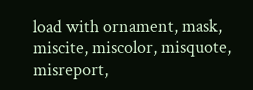load with ornament, mask, miscite, miscolor, misquote, misreport,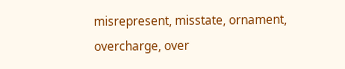misrepresent, misstate, ornament, overcharge, over